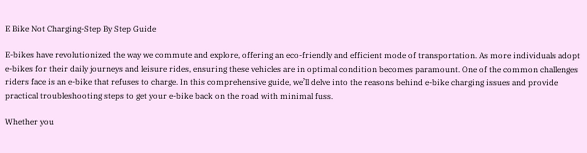E Bike Not Charging-Step By Step Guide

E-bikes have revolutionized the way we commute and explore, offering an eco-friendly and efficient mode of transportation. As more individuals adopt e-bikes for their daily journeys and leisure rides, ensuring these vehicles are in optimal condition becomes paramount. One of the common challenges riders face is an e-bike that refuses to charge. In this comprehensive guide, we’ll delve into the reasons behind e-bike charging issues and provide practical troubleshooting steps to get your e-bike back on the road with minimal fuss.

Whether you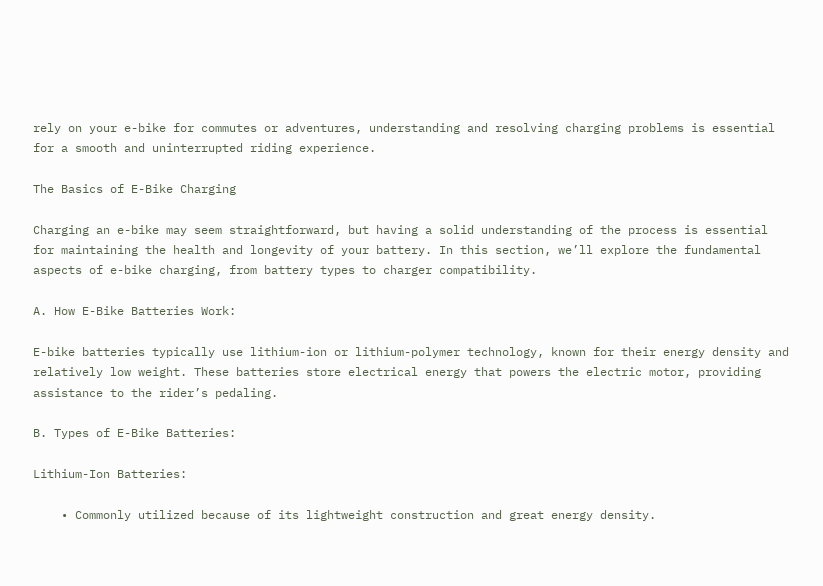rely on your e-bike for commutes or adventures, understanding and resolving charging problems is essential for a smooth and uninterrupted riding experience.

The Basics of E-Bike Charging

Charging an e-bike may seem straightforward, but having a solid understanding of the process is essential for maintaining the health and longevity of your battery. In this section, we’ll explore the fundamental aspects of e-bike charging, from battery types to charger compatibility.

A. How E-Bike Batteries Work:

E-bike batteries typically use lithium-ion or lithium-polymer technology, known for their energy density and relatively low weight. These batteries store electrical energy that powers the electric motor, providing assistance to the rider’s pedaling.

B. Types of E-Bike Batteries:

Lithium-Ion Batteries:

    • Commonly utilized because of its lightweight construction and great energy density.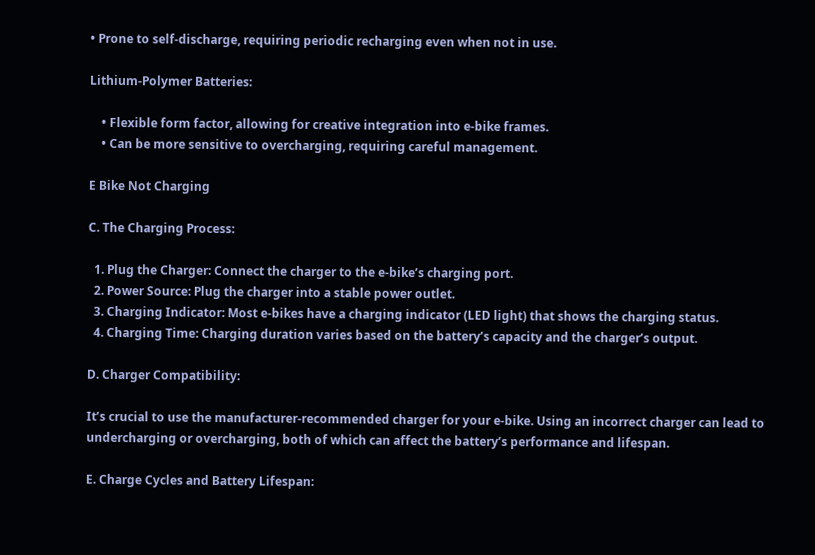• Prone to self-discharge, requiring periodic recharging even when not in use.

Lithium-Polymer Batteries:

    • Flexible form factor, allowing for creative integration into e-bike frames.
    • Can be more sensitive to overcharging, requiring careful management.

E Bike Not Charging

C. The Charging Process:

  1. Plug the Charger: Connect the charger to the e-bike’s charging port.
  2. Power Source: Plug the charger into a stable power outlet.
  3. Charging Indicator: Most e-bikes have a charging indicator (LED light) that shows the charging status.
  4. Charging Time: Charging duration varies based on the battery’s capacity and the charger’s output.

D. Charger Compatibility:

It’s crucial to use the manufacturer-recommended charger for your e-bike. Using an incorrect charger can lead to undercharging or overcharging, both of which can affect the battery’s performance and lifespan.

E. Charge Cycles and Battery Lifespan: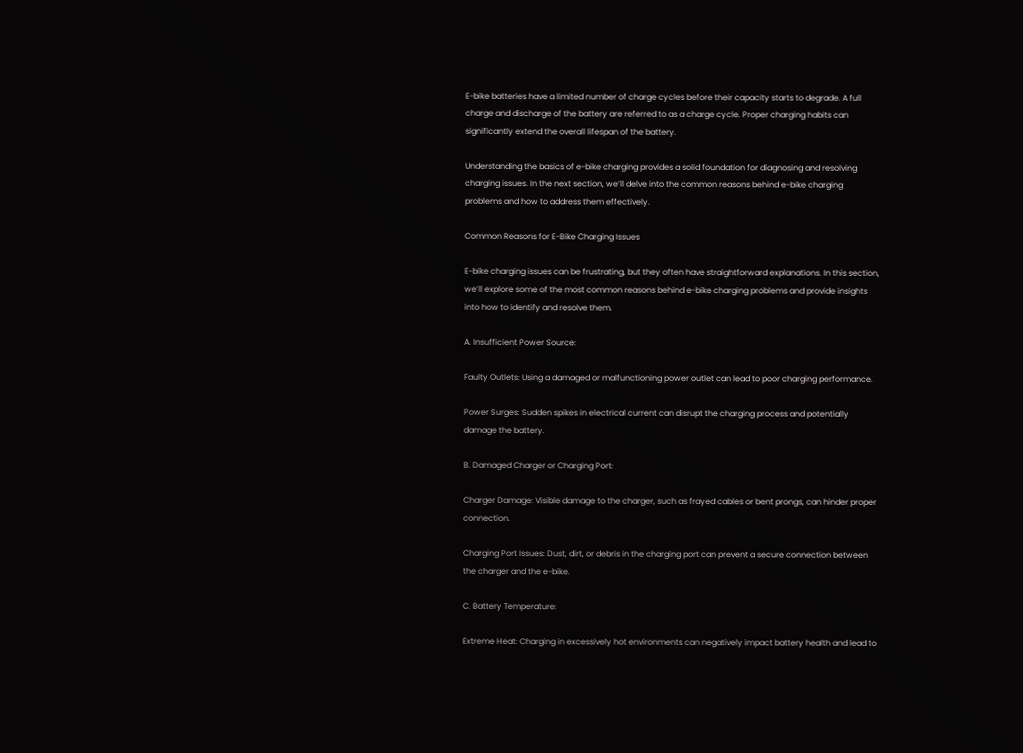E-bike batteries have a limited number of charge cycles before their capacity starts to degrade. A full charge and discharge of the battery are referred to as a charge cycle. Proper charging habits can significantly extend the overall lifespan of the battery.

Understanding the basics of e-bike charging provides a solid foundation for diagnosing and resolving charging issues. In the next section, we’ll delve into the common reasons behind e-bike charging problems and how to address them effectively.

Common Reasons for E-Bike Charging Issues

E-bike charging issues can be frustrating, but they often have straightforward explanations. In this section, we’ll explore some of the most common reasons behind e-bike charging problems and provide insights into how to identify and resolve them.

A. Insufficient Power Source:

Faulty Outlets: Using a damaged or malfunctioning power outlet can lead to poor charging performance.

Power Surges: Sudden spikes in electrical current can disrupt the charging process and potentially damage the battery.

B. Damaged Charger or Charging Port:

Charger Damage: Visible damage to the charger, such as frayed cables or bent prongs, can hinder proper connection.

Charging Port Issues: Dust, dirt, or debris in the charging port can prevent a secure connection between the charger and the e-bike.

C. Battery Temperature:

Extreme Heat: Charging in excessively hot environments can negatively impact battery health and lead to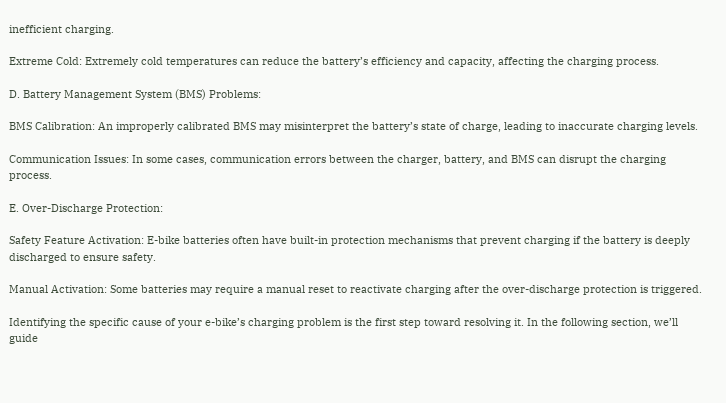inefficient charging.

Extreme Cold: Extremely cold temperatures can reduce the battery’s efficiency and capacity, affecting the charging process.

D. Battery Management System (BMS) Problems:

BMS Calibration: An improperly calibrated BMS may misinterpret the battery’s state of charge, leading to inaccurate charging levels.

Communication Issues: In some cases, communication errors between the charger, battery, and BMS can disrupt the charging process.

E. Over-Discharge Protection:

Safety Feature Activation: E-bike batteries often have built-in protection mechanisms that prevent charging if the battery is deeply discharged to ensure safety.

Manual Activation: Some batteries may require a manual reset to reactivate charging after the over-discharge protection is triggered.

Identifying the specific cause of your e-bike’s charging problem is the first step toward resolving it. In the following section, we’ll guide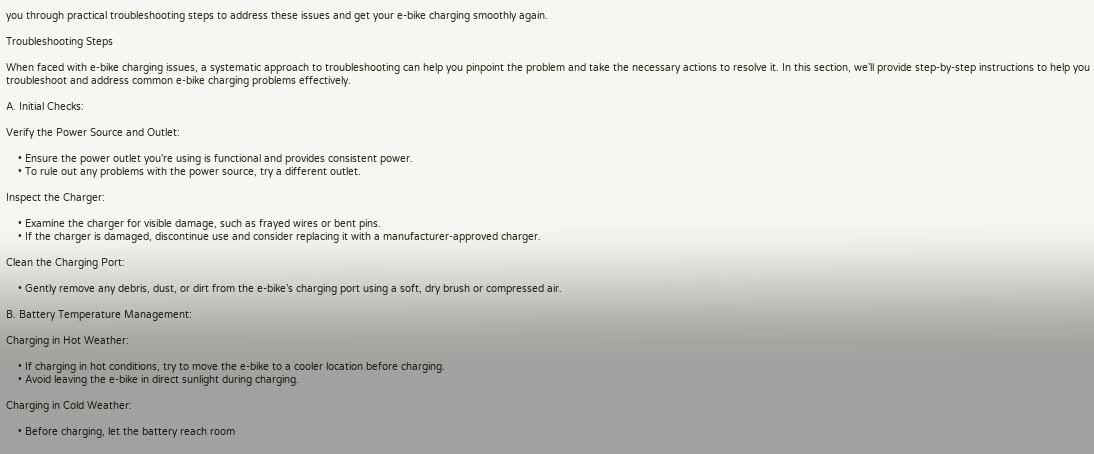you through practical troubleshooting steps to address these issues and get your e-bike charging smoothly again.

Troubleshooting Steps

When faced with e-bike charging issues, a systematic approach to troubleshooting can help you pinpoint the problem and take the necessary actions to resolve it. In this section, we’ll provide step-by-step instructions to help you troubleshoot and address common e-bike charging problems effectively.

A. Initial Checks:

Verify the Power Source and Outlet:

    • Ensure the power outlet you’re using is functional and provides consistent power.
    • To rule out any problems with the power source, try a different outlet.

Inspect the Charger:

    • Examine the charger for visible damage, such as frayed wires or bent pins.
    • If the charger is damaged, discontinue use and consider replacing it with a manufacturer-approved charger.

Clean the Charging Port:

    • Gently remove any debris, dust, or dirt from the e-bike’s charging port using a soft, dry brush or compressed air.

B. Battery Temperature Management:

Charging in Hot Weather:

    • If charging in hot conditions, try to move the e-bike to a cooler location before charging.
    • Avoid leaving the e-bike in direct sunlight during charging.

Charging in Cold Weather:

    • Before charging, let the battery reach room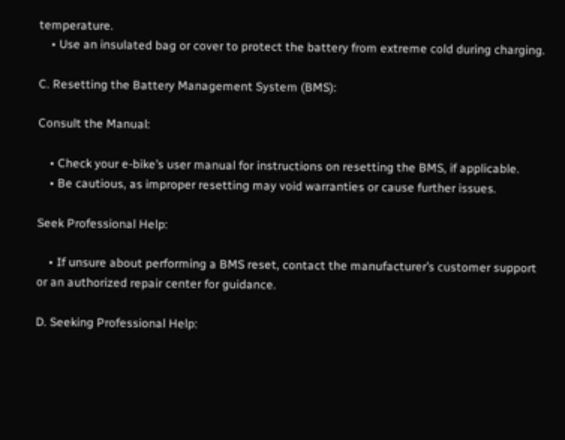temperature.
    • Use an insulated bag or cover to protect the battery from extreme cold during charging.

C. Resetting the Battery Management System (BMS):

Consult the Manual:

    • Check your e-bike’s user manual for instructions on resetting the BMS, if applicable.
    • Be cautious, as improper resetting may void warranties or cause further issues.

Seek Professional Help:

    • If unsure about performing a BMS reset, contact the manufacturer’s customer support or an authorized repair center for guidance.

D. Seeking Professional Help: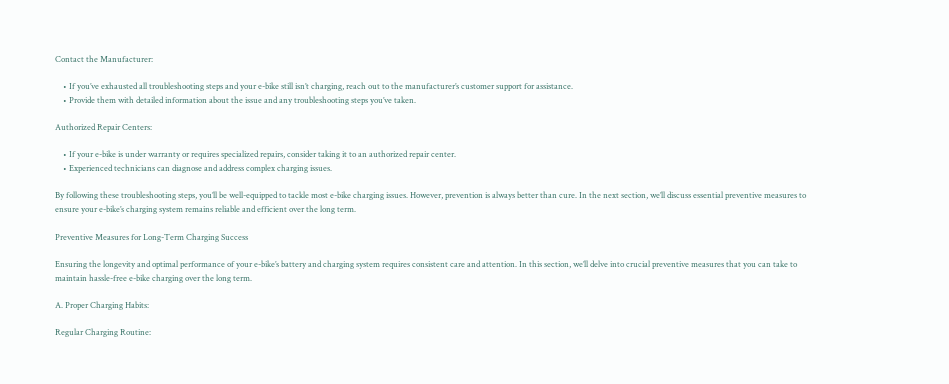Contact the Manufacturer:

    • If you’ve exhausted all troubleshooting steps and your e-bike still isn’t charging, reach out to the manufacturer’s customer support for assistance.
    • Provide them with detailed information about the issue and any troubleshooting steps you’ve taken.

Authorized Repair Centers:

    • If your e-bike is under warranty or requires specialized repairs, consider taking it to an authorized repair center.
    • Experienced technicians can diagnose and address complex charging issues.

By following these troubleshooting steps, you’ll be well-equipped to tackle most e-bike charging issues. However, prevention is always better than cure. In the next section, we’ll discuss essential preventive measures to ensure your e-bike’s charging system remains reliable and efficient over the long term.

Preventive Measures for Long-Term Charging Success

Ensuring the longevity and optimal performance of your e-bike’s battery and charging system requires consistent care and attention. In this section, we’ll delve into crucial preventive measures that you can take to maintain hassle-free e-bike charging over the long term.

A. Proper Charging Habits:

Regular Charging Routine: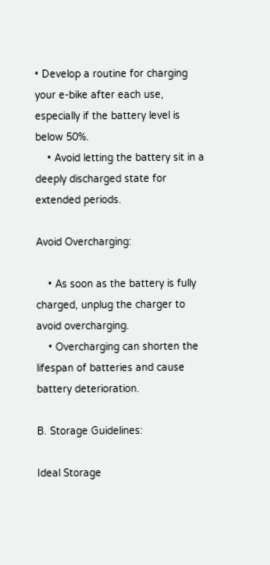• Develop a routine for charging your e-bike after each use, especially if the battery level is below 50%.
    • Avoid letting the battery sit in a deeply discharged state for extended periods.

Avoid Overcharging:

    • As soon as the battery is fully charged, unplug the charger to avoid overcharging.
    • Overcharging can shorten the lifespan of batteries and cause battery deterioration.

B. Storage Guidelines:

Ideal Storage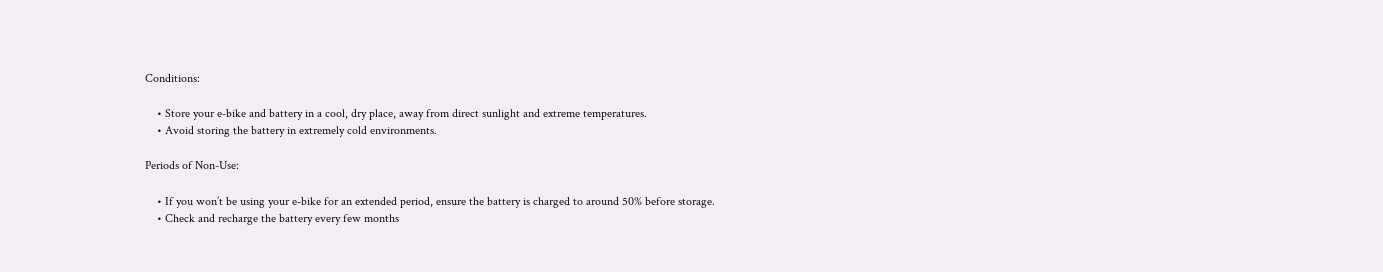Conditions:

    • Store your e-bike and battery in a cool, dry place, away from direct sunlight and extreme temperatures.
    • Avoid storing the battery in extremely cold environments.

Periods of Non-Use:

    • If you won’t be using your e-bike for an extended period, ensure the battery is charged to around 50% before storage.
    • Check and recharge the battery every few months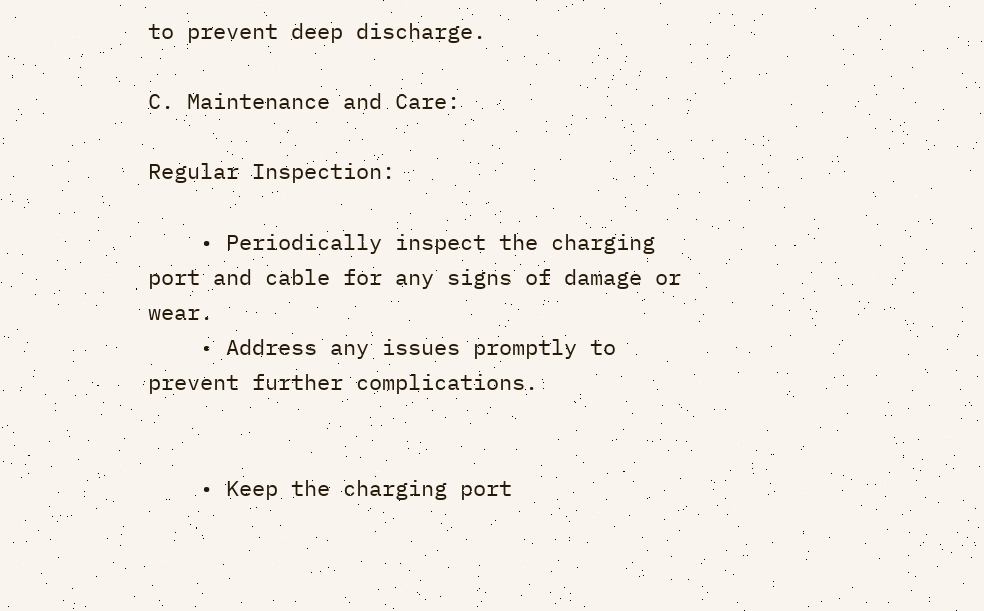to prevent deep discharge.

C. Maintenance and Care:

Regular Inspection:

    • Periodically inspect the charging port and cable for any signs of damage or wear.
    • Address any issues promptly to prevent further complications.


    • Keep the charging port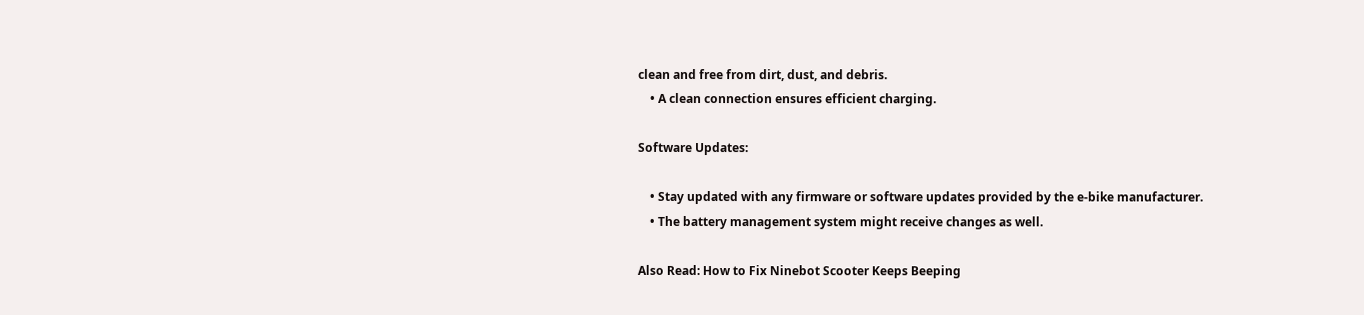clean and free from dirt, dust, and debris.
    • A clean connection ensures efficient charging.

Software Updates:

    • Stay updated with any firmware or software updates provided by the e-bike manufacturer.
    • The battery management system might receive changes as well.

Also Read: How to Fix Ninebot Scooter Keeps Beeping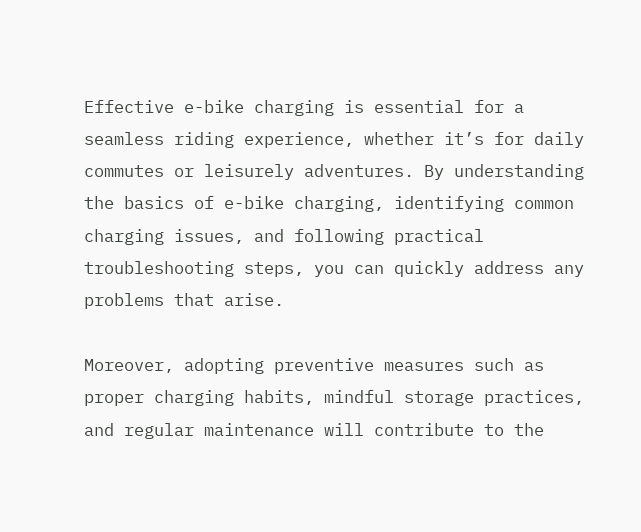Effective e-bike charging is essential for a seamless riding experience, whether it’s for daily commutes or leisurely adventures. By understanding the basics of e-bike charging, identifying common charging issues, and following practical troubleshooting steps, you can quickly address any problems that arise.

Moreover, adopting preventive measures such as proper charging habits, mindful storage practices, and regular maintenance will contribute to the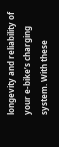longevity and reliability of your e-bike’s charging system. With these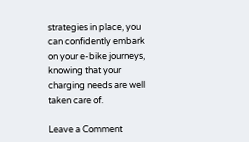strategies in place, you can confidently embark on your e-bike journeys, knowing that your charging needs are well taken care of.

Leave a Comment